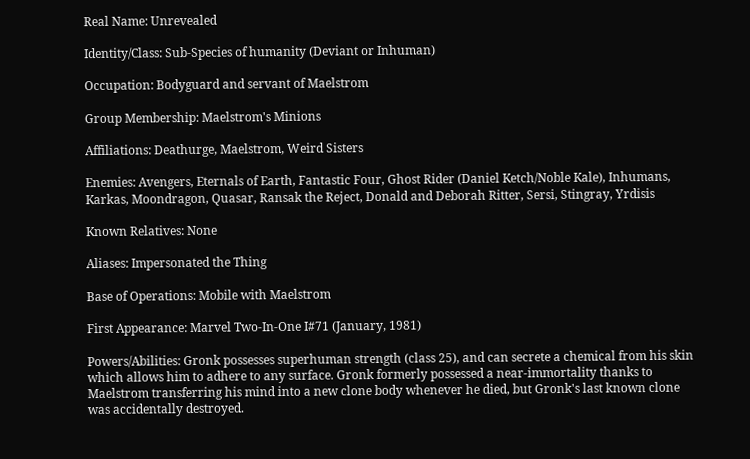Real Name: Unrevealed

Identity/Class: Sub-Species of humanity (Deviant or Inhuman)

Occupation: Bodyguard and servant of Maelstrom

Group Membership: Maelstrom's Minions

Affiliations: Deathurge, Maelstrom, Weird Sisters

Enemies: Avengers, Eternals of Earth, Fantastic Four, Ghost Rider (Daniel Ketch/Noble Kale), Inhumans, Karkas, Moondragon, Quasar, Ransak the Reject, Donald and Deborah Ritter, Sersi, Stingray, Yrdisis

Known Relatives: None

Aliases: Impersonated the Thing

Base of Operations: Mobile with Maelstrom

First Appearance: Marvel Two-In-One I#71 (January, 1981)

Powers/Abilities: Gronk possesses superhuman strength (class 25), and can secrete a chemical from his skin which allows him to adhere to any surface. Gronk formerly possessed a near-immortality thanks to Maelstrom transferring his mind into a new clone body whenever he died, but Gronk's last known clone was accidentally destroyed.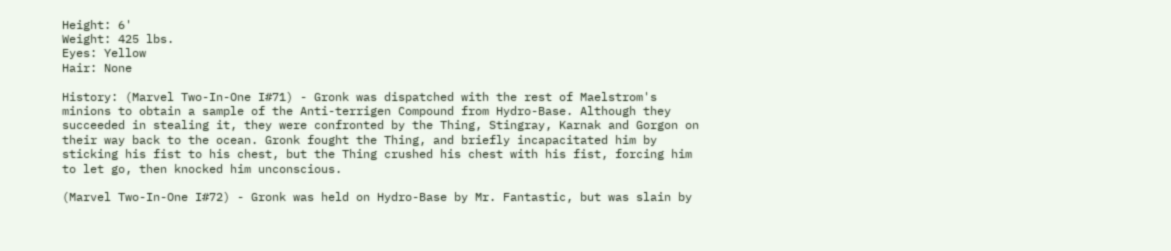Height: 6'
Weight: 425 lbs.
Eyes: Yellow
Hair: None

History: (Marvel Two-In-One I#71) - Gronk was dispatched with the rest of Maelstrom's minions to obtain a sample of the Anti-terrigen Compound from Hydro-Base. Although they succeeded in stealing it, they were confronted by the Thing, Stingray, Karnak and Gorgon on their way back to the ocean. Gronk fought the Thing, and briefly incapacitated him by sticking his fist to his chest, but the Thing crushed his chest with his fist, forcing him to let go, then knocked him unconscious.

(Marvel Two-In-One I#72) - Gronk was held on Hydro-Base by Mr. Fantastic, but was slain by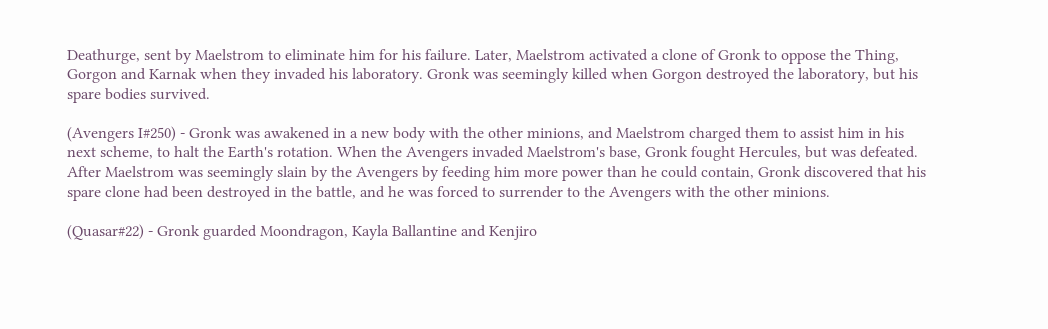Deathurge, sent by Maelstrom to eliminate him for his failure. Later, Maelstrom activated a clone of Gronk to oppose the Thing, Gorgon and Karnak when they invaded his laboratory. Gronk was seemingly killed when Gorgon destroyed the laboratory, but his spare bodies survived.

(Avengers I#250) - Gronk was awakened in a new body with the other minions, and Maelstrom charged them to assist him in his next scheme, to halt the Earth's rotation. When the Avengers invaded Maelstrom's base, Gronk fought Hercules, but was defeated. After Maelstrom was seemingly slain by the Avengers by feeding him more power than he could contain, Gronk discovered that his spare clone had been destroyed in the battle, and he was forced to surrender to the Avengers with the other minions.

(Quasar#22) - Gronk guarded Moondragon, Kayla Ballantine and Kenjiro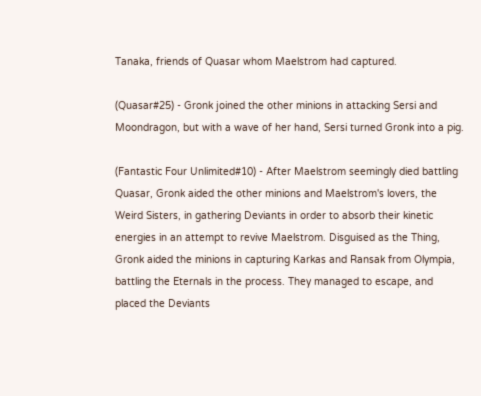Tanaka, friends of Quasar whom Maelstrom had captured.

(Quasar#25) - Gronk joined the other minions in attacking Sersi and Moondragon, but with a wave of her hand, Sersi turned Gronk into a pig.

(Fantastic Four Unlimited#10) - After Maelstrom seemingly died battling Quasar, Gronk aided the other minions and Maelstrom's lovers, the Weird Sisters, in gathering Deviants in order to absorb their kinetic energies in an attempt to revive Maelstrom. Disguised as the Thing, Gronk aided the minions in capturing Karkas and Ransak from Olympia, battling the Eternals in the process. They managed to escape, and placed the Deviants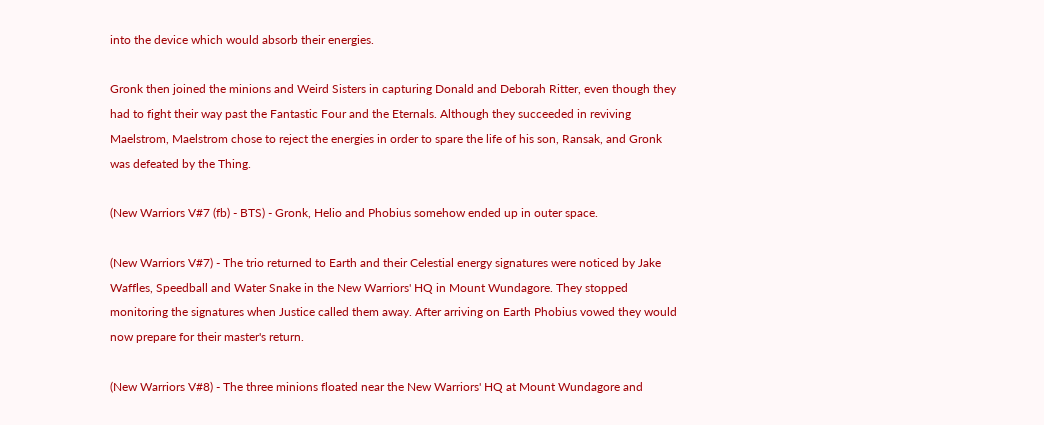into the device which would absorb their energies.

Gronk then joined the minions and Weird Sisters in capturing Donald and Deborah Ritter, even though they had to fight their way past the Fantastic Four and the Eternals. Although they succeeded in reviving Maelstrom, Maelstrom chose to reject the energies in order to spare the life of his son, Ransak, and Gronk was defeated by the Thing.

(New Warriors V#7 (fb) - BTS) - Gronk, Helio and Phobius somehow ended up in outer space.

(New Warriors V#7) - The trio returned to Earth and their Celestial energy signatures were noticed by Jake Waffles, Speedball and Water Snake in the New Warriors' HQ in Mount Wundagore. They stopped monitoring the signatures when Justice called them away. After arriving on Earth Phobius vowed they would now prepare for their master's return.

(New Warriors V#8) - The three minions floated near the New Warriors' HQ at Mount Wundagore and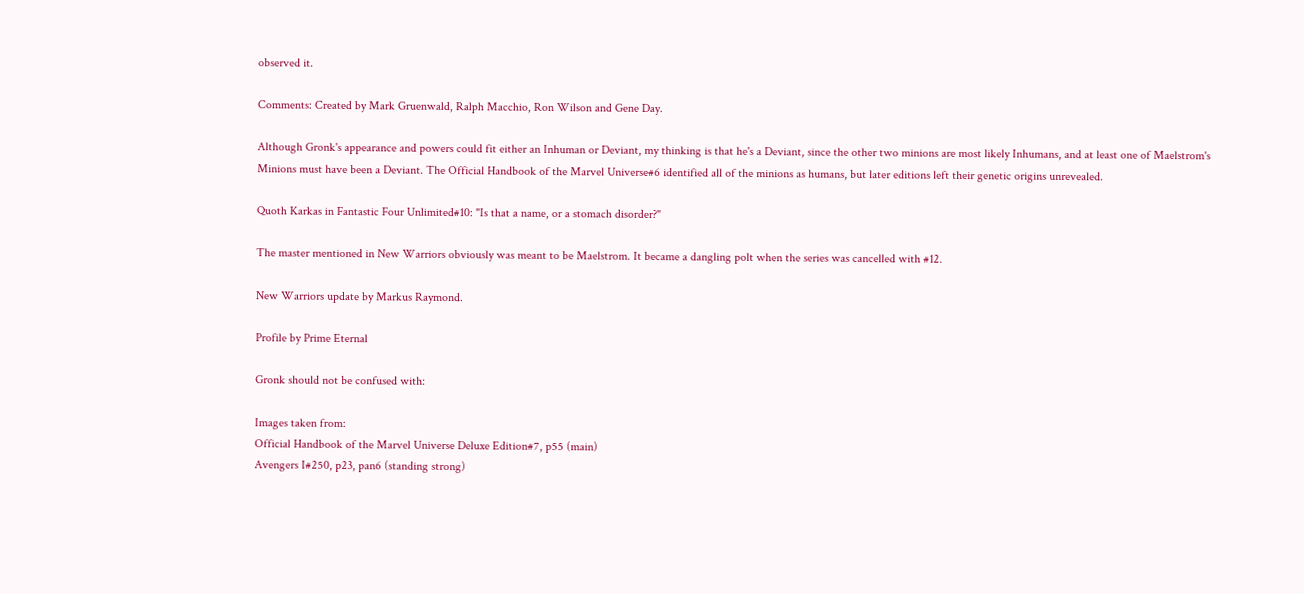observed it.

Comments: Created by Mark Gruenwald, Ralph Macchio, Ron Wilson and Gene Day.

Although Gronk's appearance and powers could fit either an Inhuman or Deviant, my thinking is that he's a Deviant, since the other two minions are most likely Inhumans, and at least one of Maelstrom's Minions must have been a Deviant. The Official Handbook of the Marvel Universe#6 identified all of the minions as humans, but later editions left their genetic origins unrevealed.

Quoth Karkas in Fantastic Four Unlimited#10: "Is that a name, or a stomach disorder?"

The master mentioned in New Warriors obviously was meant to be Maelstrom. It became a dangling polt when the series was cancelled with #12.

New Warriors update by Markus Raymond.

Profile by Prime Eternal

Gronk should not be confused with:

Images taken from:
Official Handbook of the Marvel Universe Deluxe Edition#7, p55 (main)
Avengers I#250, p23, pan6 (standing strong)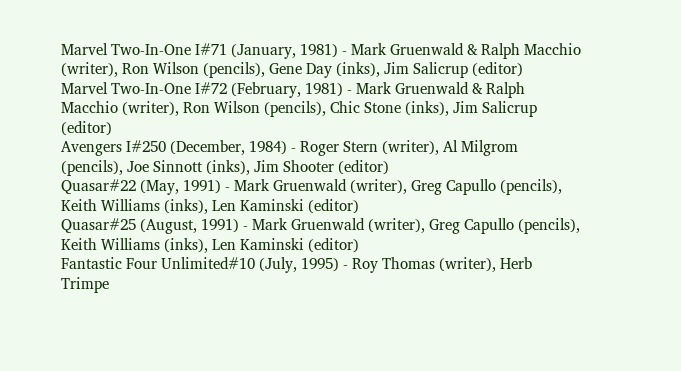Marvel Two-In-One I#71 (January, 1981) - Mark Gruenwald & Ralph Macchio (writer), Ron Wilson (pencils), Gene Day (inks), Jim Salicrup (editor)
Marvel Two-In-One I#72 (February, 1981) - Mark Gruenwald & Ralph Macchio (writer), Ron Wilson (pencils), Chic Stone (inks), Jim Salicrup (editor)
Avengers I#250 (December, 1984) - Roger Stern (writer), Al Milgrom (pencils), Joe Sinnott (inks), Jim Shooter (editor)
Quasar#22 (May, 1991) - Mark Gruenwald (writer), Greg Capullo (pencils), Keith Williams (inks), Len Kaminski (editor)
Quasar#25 (August, 1991) - Mark Gruenwald (writer), Greg Capullo (pencils), Keith Williams (inks), Len Kaminski (editor)
Fantastic Four Unlimited#10 (July, 1995) - Roy Thomas (writer), Herb Trimpe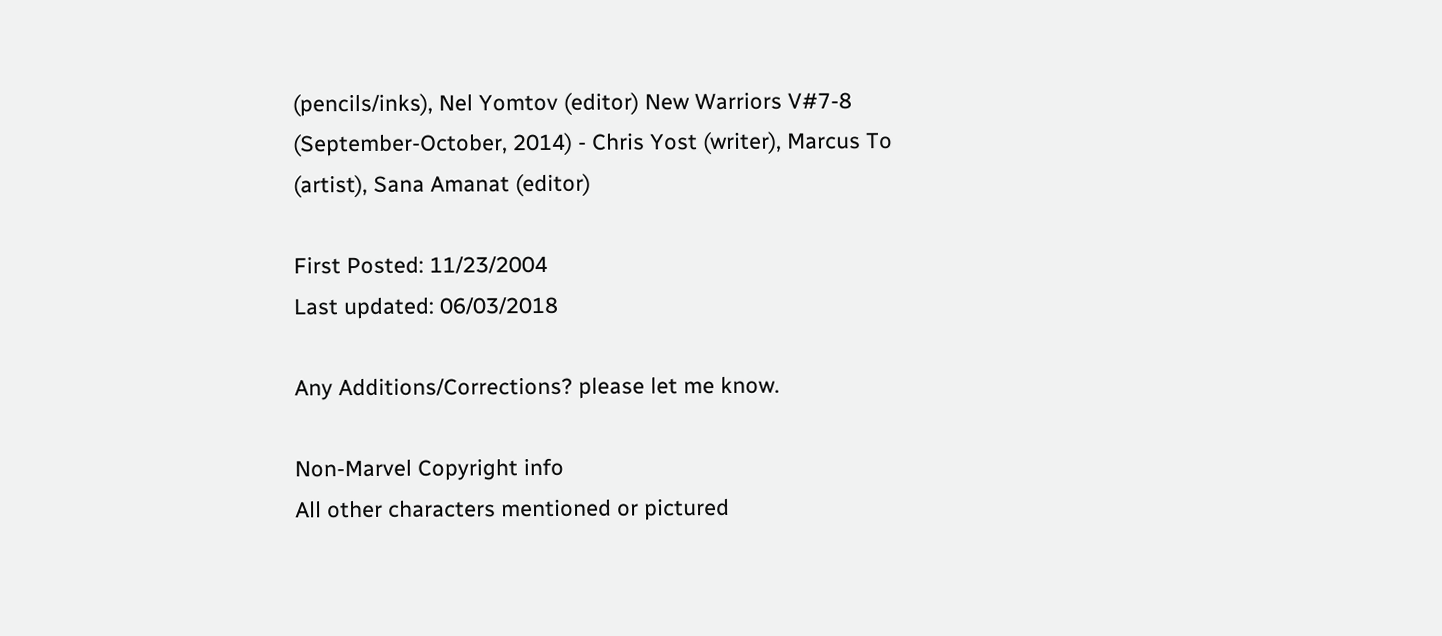(pencils/inks), Nel Yomtov (editor) New Warriors V#7-8 (September-October, 2014) - Chris Yost (writer), Marcus To (artist), Sana Amanat (editor)

First Posted: 11/23/2004
Last updated: 06/03/2018

Any Additions/Corrections? please let me know.

Non-Marvel Copyright info
All other characters mentioned or pictured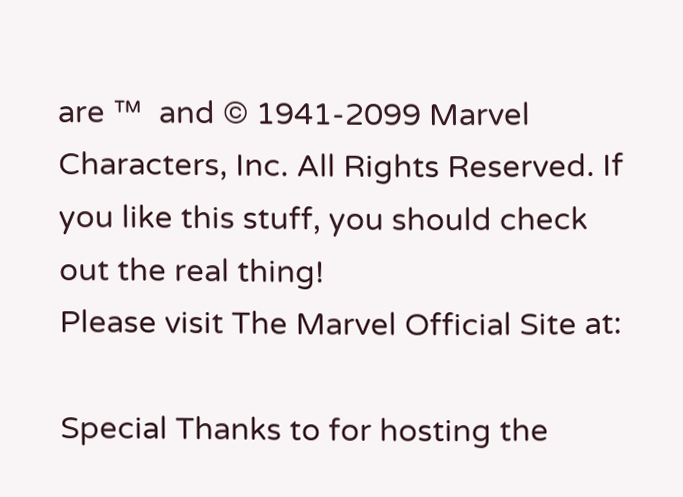are ™  and © 1941-2099 Marvel Characters, Inc. All Rights Reserved. If you like this stuff, you should check out the real thing!
Please visit The Marvel Official Site at:

Special Thanks to for hosting the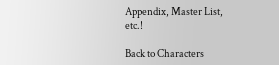Appendix, Master List, etc.!

Back to Characters